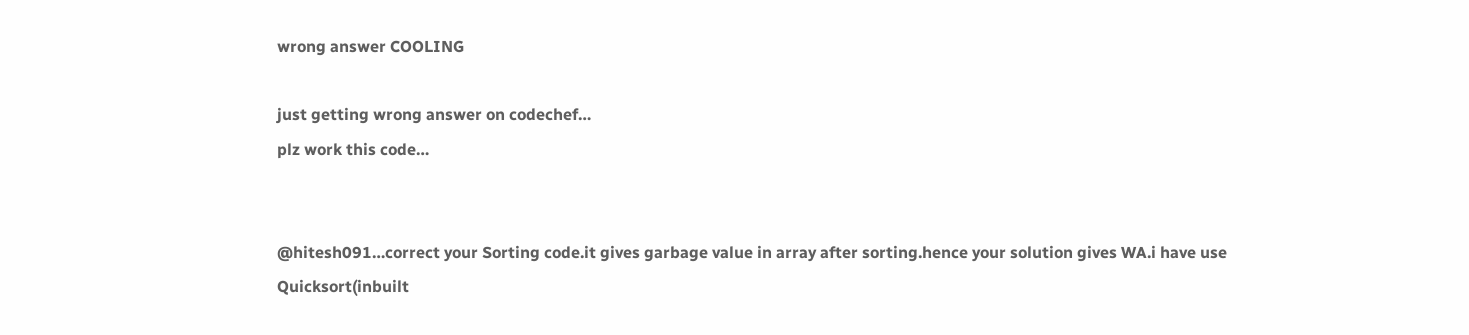wrong answer COOLING

just getting wrong answer on codechef…
plz work this code…


@hitesh091…correct your Sorting code.it gives garbage value in array after sorting.hence your solution gives WA.i have use Quicksort(inbuilt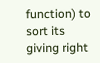function) to sort its giving right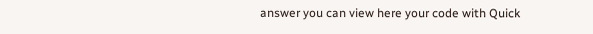answer you can view here your code with Quick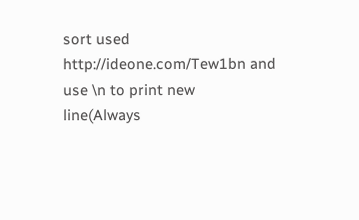sort used http://ideone.com/Tew1bn and use \n to print new line(Always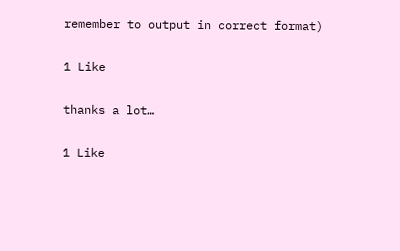remember to output in correct format)

1 Like

thanks a lot…

1 Like